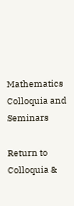Mathematics Colloquia and Seminars

Return to Colloquia &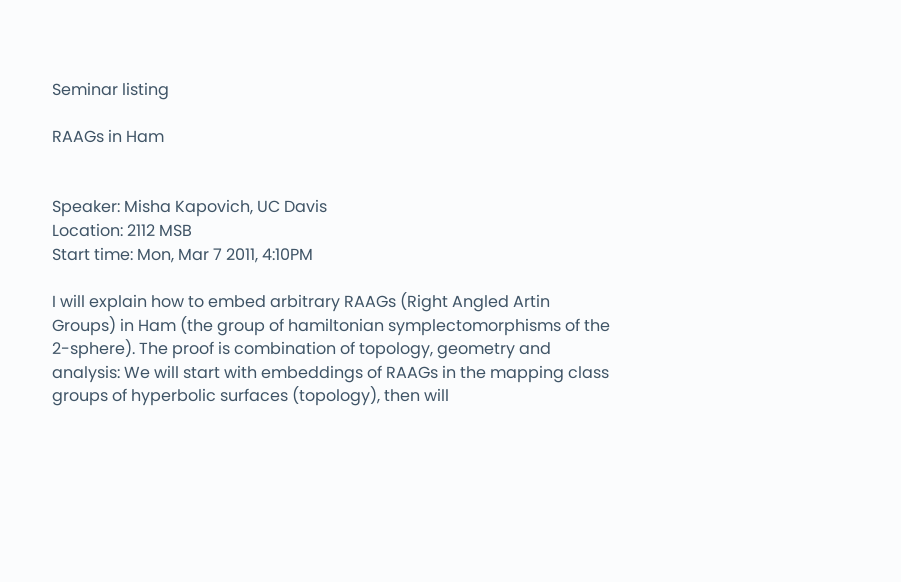Seminar listing

RAAGs in Ham


Speaker: Misha Kapovich, UC Davis
Location: 2112 MSB
Start time: Mon, Mar 7 2011, 4:10PM

I will explain how to embed arbitrary RAAGs (Right Angled Artin Groups) in Ham (the group of hamiltonian symplectomorphisms of the 2-sphere). The proof is combination of topology, geometry and analysis: We will start with embeddings of RAAGs in the mapping class groups of hyperbolic surfaces (topology), then will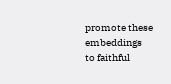promote these embeddings to faithful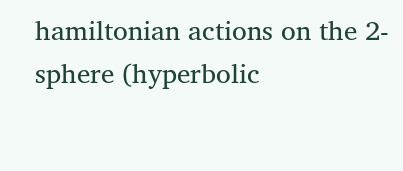hamiltonian actions on the 2-sphere (hyperbolic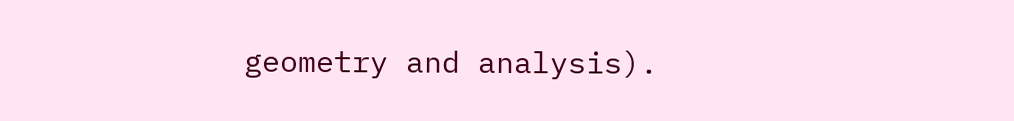geometry and analysis).